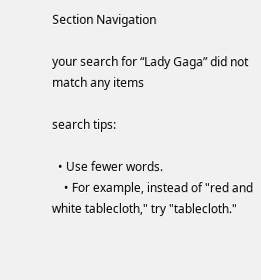Section Navigation

your search for “Lady Gaga” did not match any items

search tips:

  • Use fewer words.
    • For example, instead of "red and white tablecloth," try "tablecloth."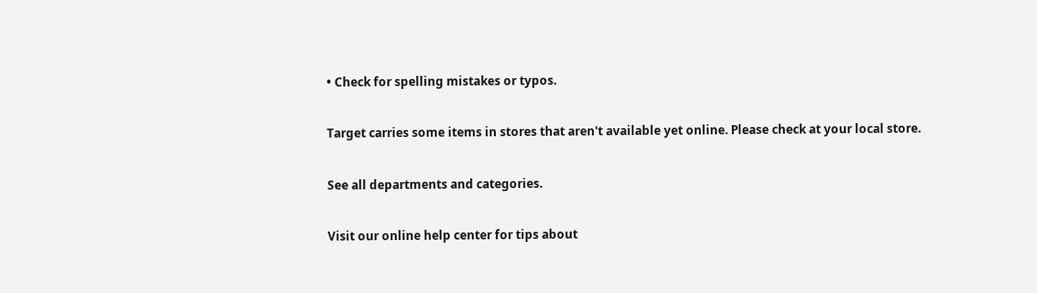• Check for spelling mistakes or typos.

Target carries some items in stores that aren't available yet online. Please check at your local store.

See all departments and categories.

Visit our online help center for tips about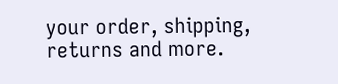your order, shipping, returns and more.